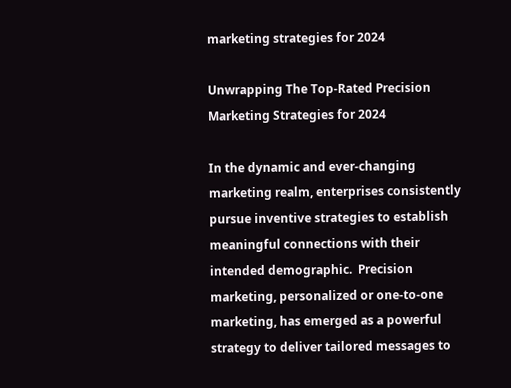marketing strategies for 2024

Unwrapping The Top-Rated Precision Marketing Strategies for 2024

In the dynamic and ever-changing marketing realm, enterprises consistently pursue inventive strategies to establish meaningful connections with their intended demographic.  Precision marketing, personalized or one-to-one marketing, has emerged as a powerful strategy to deliver tailored messages to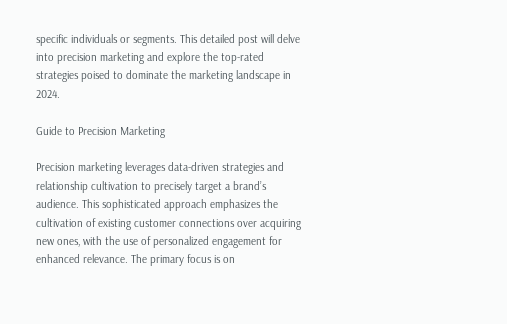specific individuals or segments. This detailed post will delve into precision marketing and explore the top-rated strategies poised to dominate the marketing landscape in 2024.

Guide to Precision Marketing

Precision marketing leverages data-driven strategies and relationship cultivation to precisely target a brand’s audience. This sophisticated approach emphasizes the cultivation of existing customer connections over acquiring new ones, with the use of personalized engagement for enhanced relevance. The primary focus is on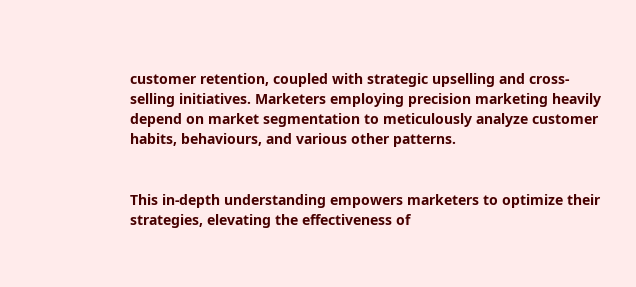customer retention, coupled with strategic upselling and cross-selling initiatives. Marketers employing precision marketing heavily depend on market segmentation to meticulously analyze customer habits, behaviours, and various other patterns.


This in-depth understanding empowers marketers to optimize their strategies, elevating the effectiveness of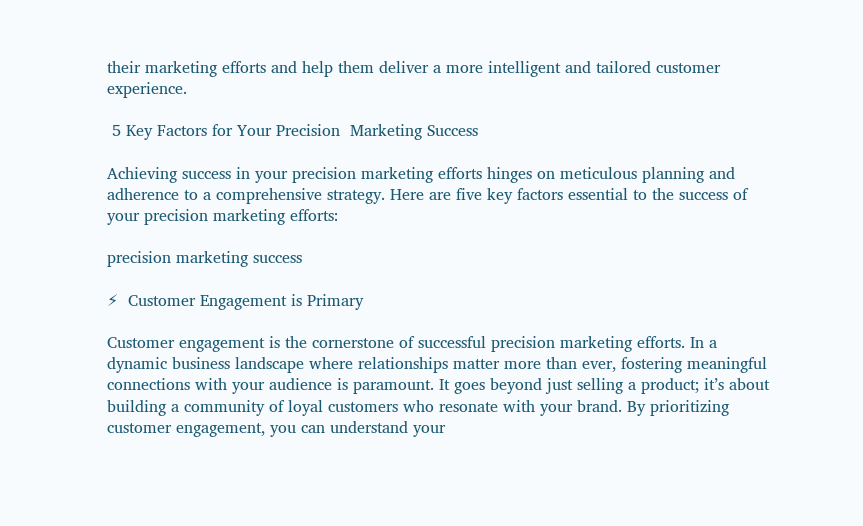their marketing efforts and help them deliver a more intelligent and tailored customer experience.

 5 Key Factors for Your Precision  Marketing Success

Achieving success in your precision marketing efforts hinges on meticulous planning and adherence to a comprehensive strategy. Here are five key factors essential to the success of your precision marketing efforts:

precision marketing success

⚡  Customer Engagement is Primary

Customer engagement is the cornerstone of successful precision marketing efforts. In a dynamic business landscape where relationships matter more than ever, fostering meaningful connections with your audience is paramount. It goes beyond just selling a product; it’s about building a community of loyal customers who resonate with your brand. By prioritizing customer engagement, you can understand your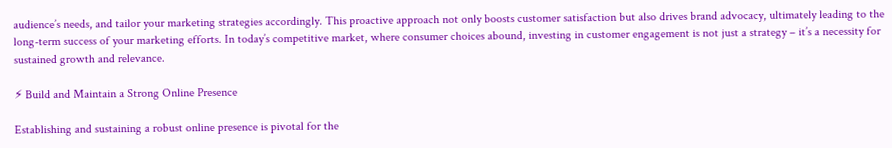audience’s needs, and tailor your marketing strategies accordingly. This proactive approach not only boosts customer satisfaction but also drives brand advocacy, ultimately leading to the long-term success of your marketing efforts. In today’s competitive market, where consumer choices abound, investing in customer engagement is not just a strategy – it’s a necessity for sustained growth and relevance.

⚡ Build and Maintain a Strong Online Presence

Establishing and sustaining a robust online presence is pivotal for the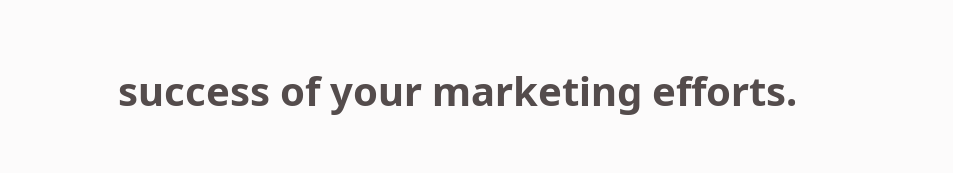success of your marketing efforts.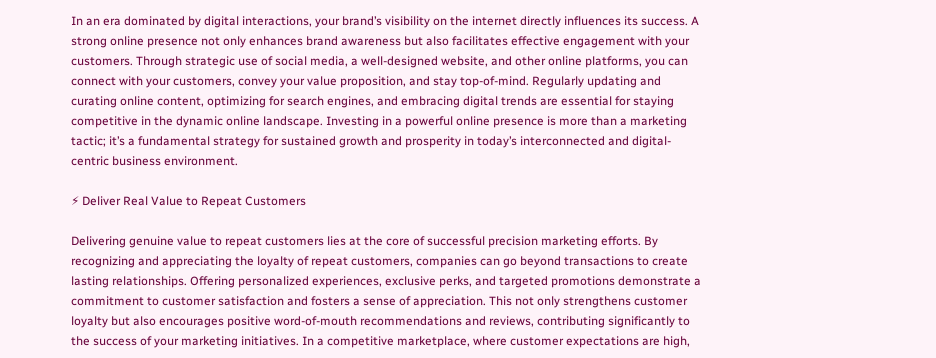In an era dominated by digital interactions, your brand’s visibility on the internet directly influences its success. A strong online presence not only enhances brand awareness but also facilitates effective engagement with your customers. Through strategic use of social media, a well-designed website, and other online platforms, you can connect with your customers, convey your value proposition, and stay top-of-mind. Regularly updating and curating online content, optimizing for search engines, and embracing digital trends are essential for staying competitive in the dynamic online landscape. Investing in a powerful online presence is more than a marketing tactic; it’s a fundamental strategy for sustained growth and prosperity in today’s interconnected and digital-centric business environment.

⚡ Deliver Real Value to Repeat Customers

Delivering genuine value to repeat customers lies at the core of successful precision marketing efforts. By recognizing and appreciating the loyalty of repeat customers, companies can go beyond transactions to create lasting relationships. Offering personalized experiences, exclusive perks, and targeted promotions demonstrate a commitment to customer satisfaction and fosters a sense of appreciation. This not only strengthens customer loyalty but also encourages positive word-of-mouth recommendations and reviews, contributing significantly to the success of your marketing initiatives. In a competitive marketplace, where customer expectations are high,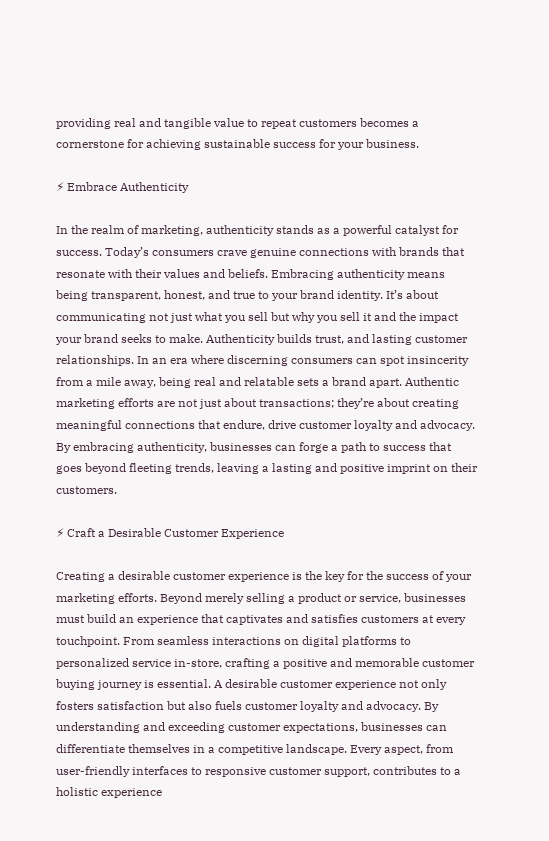providing real and tangible value to repeat customers becomes a cornerstone for achieving sustainable success for your business.

⚡ Embrace Authenticity

In the realm of marketing, authenticity stands as a powerful catalyst for success. Today’s consumers crave genuine connections with brands that resonate with their values and beliefs. Embracing authenticity means being transparent, honest, and true to your brand identity. It’s about communicating not just what you sell but why you sell it and the impact your brand seeks to make. Authenticity builds trust, and lasting customer relationships. In an era where discerning consumers can spot insincerity from a mile away, being real and relatable sets a brand apart. Authentic marketing efforts are not just about transactions; they’re about creating meaningful connections that endure, drive customer loyalty and advocacy. By embracing authenticity, businesses can forge a path to success that goes beyond fleeting trends, leaving a lasting and positive imprint on their customers.

⚡ Craft a Desirable Customer Experience

Creating a desirable customer experience is the key for the success of your marketing efforts. Beyond merely selling a product or service, businesses must build an experience that captivates and satisfies customers at every touchpoint. From seamless interactions on digital platforms to personalized service in-store, crafting a positive and memorable customer buying journey is essential. A desirable customer experience not only fosters satisfaction but also fuels customer loyalty and advocacy. By understanding and exceeding customer expectations, businesses can differentiate themselves in a competitive landscape. Every aspect, from user-friendly interfaces to responsive customer support, contributes to a holistic experience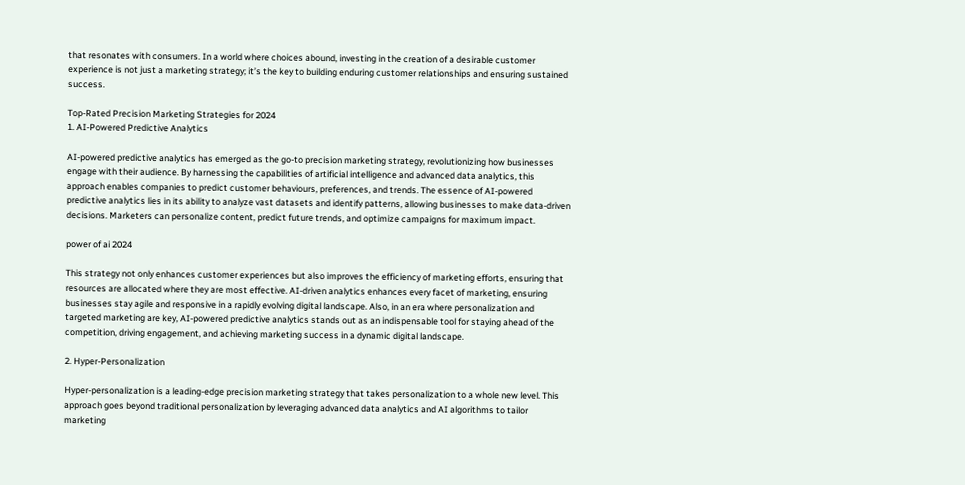that resonates with consumers. In a world where choices abound, investing in the creation of a desirable customer experience is not just a marketing strategy; it’s the key to building enduring customer relationships and ensuring sustained success.

Top-Rated Precision Marketing Strategies for 2024
1. AI-Powered Predictive Analytics

AI-powered predictive analytics has emerged as the go-to precision marketing strategy, revolutionizing how businesses engage with their audience. By harnessing the capabilities of artificial intelligence and advanced data analytics, this approach enables companies to predict customer behaviours, preferences, and trends. The essence of AI-powered predictive analytics lies in its ability to analyze vast datasets and identify patterns, allowing businesses to make data-driven decisions. Marketers can personalize content, predict future trends, and optimize campaigns for maximum impact.

power of ai 2024

This strategy not only enhances customer experiences but also improves the efficiency of marketing efforts, ensuring that resources are allocated where they are most effective. AI-driven analytics enhances every facet of marketing, ensuring businesses stay agile and responsive in a rapidly evolving digital landscape. Also, in an era where personalization and targeted marketing are key, AI-powered predictive analytics stands out as an indispensable tool for staying ahead of the competition, driving engagement, and achieving marketing success in a dynamic digital landscape.

2. Hyper-Personalization

Hyper-personalization is a leading-edge precision marketing strategy that takes personalization to a whole new level. This approach goes beyond traditional personalization by leveraging advanced data analytics and AI algorithms to tailor marketing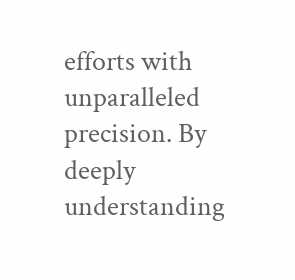efforts with unparalleled precision. By deeply understanding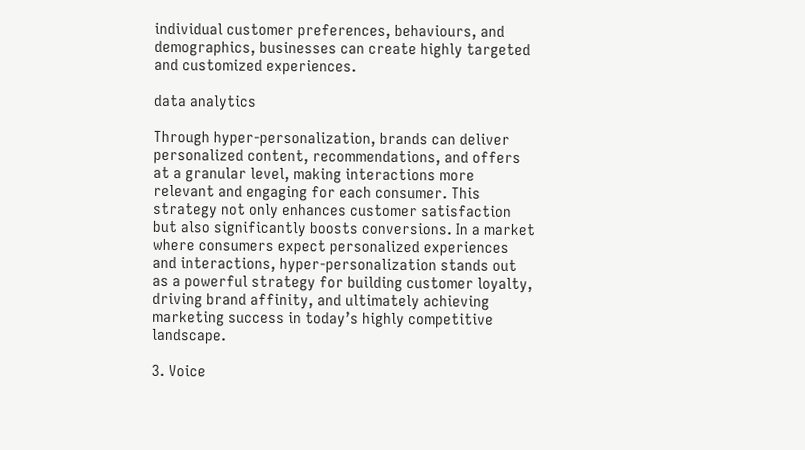individual customer preferences, behaviours, and demographics, businesses can create highly targeted and customized experiences.

data analytics

Through hyper-personalization, brands can deliver personalized content, recommendations, and offers at a granular level, making interactions more relevant and engaging for each consumer. This strategy not only enhances customer satisfaction but also significantly boosts conversions. In a market where consumers expect personalized experiences and interactions, hyper-personalization stands out as a powerful strategy for building customer loyalty, driving brand affinity, and ultimately achieving marketing success in today’s highly competitive landscape.

3. Voice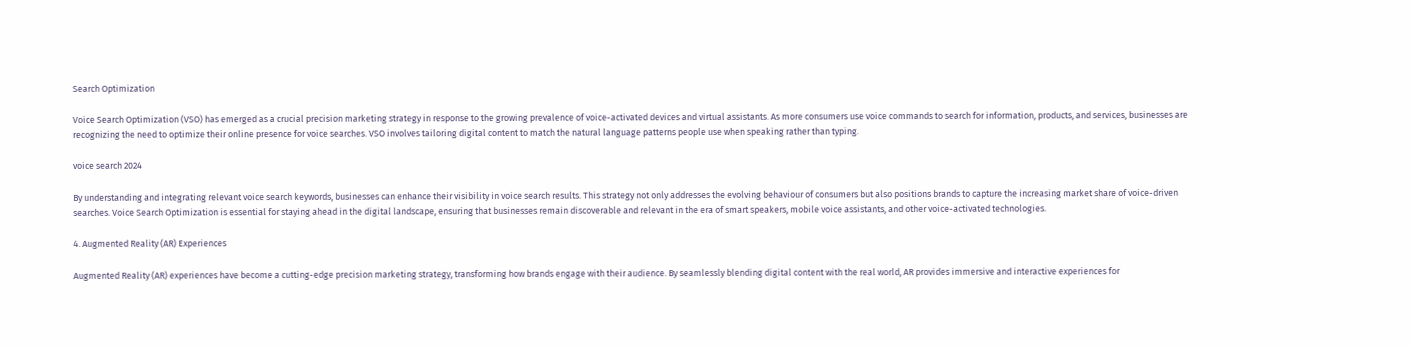Search Optimization

Voice Search Optimization (VSO) has emerged as a crucial precision marketing strategy in response to the growing prevalence of voice-activated devices and virtual assistants. As more consumers use voice commands to search for information, products, and services, businesses are recognizing the need to optimize their online presence for voice searches. VSO involves tailoring digital content to match the natural language patterns people use when speaking rather than typing.

voice search 2024

By understanding and integrating relevant voice search keywords, businesses can enhance their visibility in voice search results. This strategy not only addresses the evolving behaviour of consumers but also positions brands to capture the increasing market share of voice-driven searches. Voice Search Optimization is essential for staying ahead in the digital landscape, ensuring that businesses remain discoverable and relevant in the era of smart speakers, mobile voice assistants, and other voice-activated technologies.

4. Augmented Reality (AR) Experiences

Augmented Reality (AR) experiences have become a cutting-edge precision marketing strategy, transforming how brands engage with their audience. By seamlessly blending digital content with the real world, AR provides immersive and interactive experiences for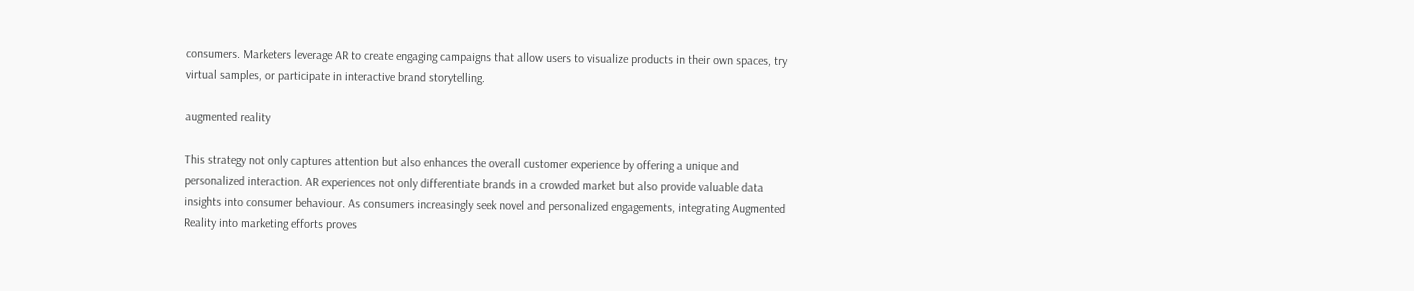consumers. Marketers leverage AR to create engaging campaigns that allow users to visualize products in their own spaces, try virtual samples, or participate in interactive brand storytelling.

augmented reality

This strategy not only captures attention but also enhances the overall customer experience by offering a unique and personalized interaction. AR experiences not only differentiate brands in a crowded market but also provide valuable data insights into consumer behaviour. As consumers increasingly seek novel and personalized engagements, integrating Augmented Reality into marketing efforts proves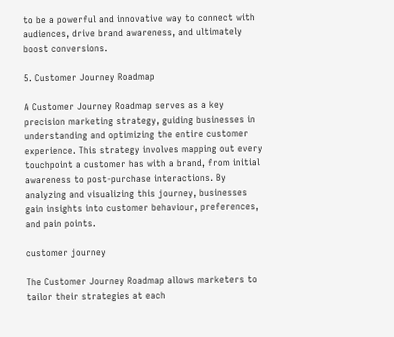to be a powerful and innovative way to connect with audiences, drive brand awareness, and ultimately boost conversions.

5. Customer Journey Roadmap

A Customer Journey Roadmap serves as a key precision marketing strategy, guiding businesses in understanding and optimizing the entire customer experience. This strategy involves mapping out every touchpoint a customer has with a brand, from initial awareness to post-purchase interactions. By analyzing and visualizing this journey, businesses gain insights into customer behaviour, preferences, and pain points.

customer journey

The Customer Journey Roadmap allows marketers to tailor their strategies at each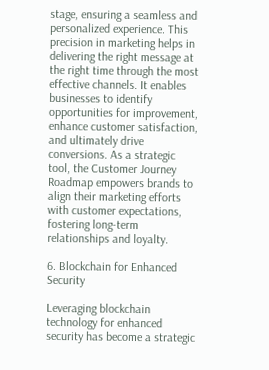stage, ensuring a seamless and personalized experience. This precision in marketing helps in delivering the right message at the right time through the most effective channels. It enables businesses to identify opportunities for improvement, enhance customer satisfaction, and ultimately drive conversions. As a strategic tool, the Customer Journey Roadmap empowers brands to align their marketing efforts with customer expectations, fostering long-term relationships and loyalty.

6. Blockchain for Enhanced Security

Leveraging blockchain technology for enhanced security has become a strategic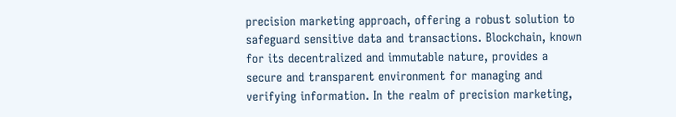precision marketing approach, offering a robust solution to safeguard sensitive data and transactions. Blockchain, known for its decentralized and immutable nature, provides a secure and transparent environment for managing and verifying information. In the realm of precision marketing,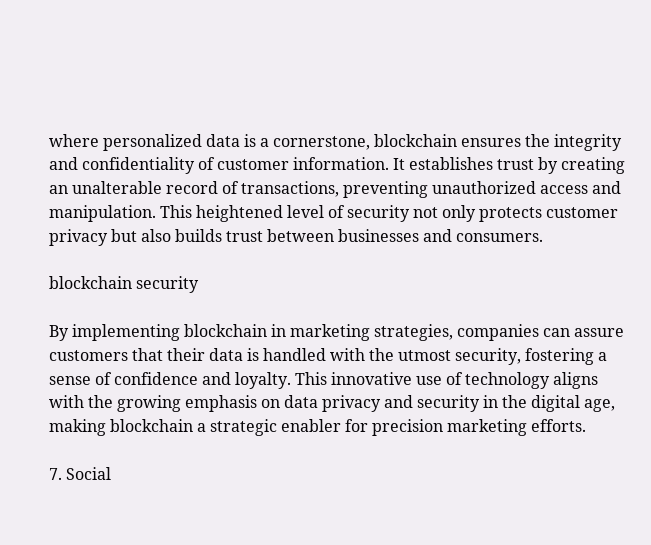where personalized data is a cornerstone, blockchain ensures the integrity and confidentiality of customer information. It establishes trust by creating an unalterable record of transactions, preventing unauthorized access and manipulation. This heightened level of security not only protects customer privacy but also builds trust between businesses and consumers.

blockchain security

By implementing blockchain in marketing strategies, companies can assure customers that their data is handled with the utmost security, fostering a sense of confidence and loyalty. This innovative use of technology aligns with the growing emphasis on data privacy and security in the digital age, making blockchain a strategic enabler for precision marketing efforts.

7. Social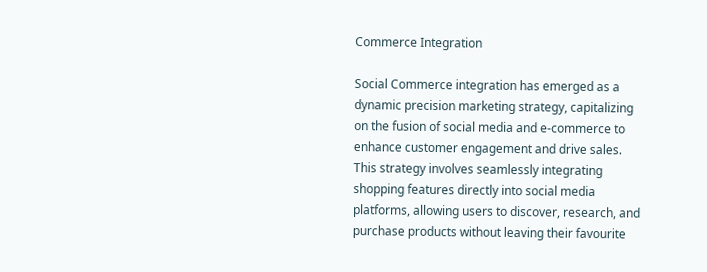Commerce Integration

Social Commerce integration has emerged as a dynamic precision marketing strategy, capitalizing on the fusion of social media and e-commerce to enhance customer engagement and drive sales. This strategy involves seamlessly integrating shopping features directly into social media platforms, allowing users to discover, research, and purchase products without leaving their favourite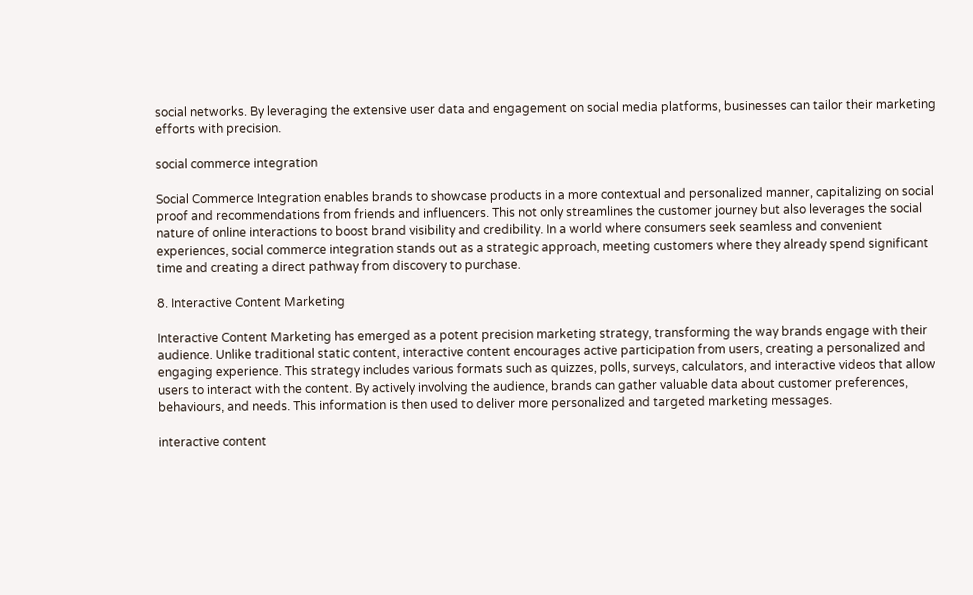social networks. By leveraging the extensive user data and engagement on social media platforms, businesses can tailor their marketing efforts with precision.

social commerce integration

Social Commerce Integration enables brands to showcase products in a more contextual and personalized manner, capitalizing on social proof and recommendations from friends and influencers. This not only streamlines the customer journey but also leverages the social nature of online interactions to boost brand visibility and credibility. In a world where consumers seek seamless and convenient experiences, social commerce integration stands out as a strategic approach, meeting customers where they already spend significant time and creating a direct pathway from discovery to purchase.

8. Interactive Content Marketing

Interactive Content Marketing has emerged as a potent precision marketing strategy, transforming the way brands engage with their audience. Unlike traditional static content, interactive content encourages active participation from users, creating a personalized and engaging experience. This strategy includes various formats such as quizzes, polls, surveys, calculators, and interactive videos that allow users to interact with the content. By actively involving the audience, brands can gather valuable data about customer preferences, behaviours, and needs. This information is then used to deliver more personalized and targeted marketing messages.

interactive content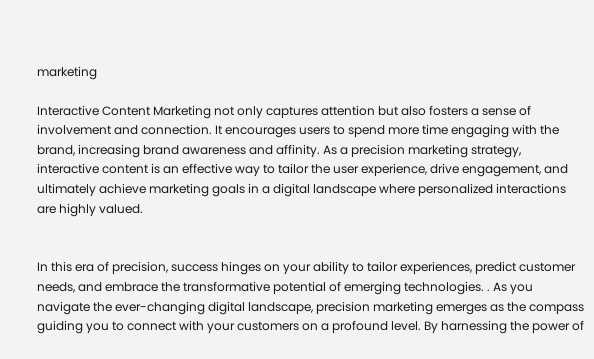marketing

Interactive Content Marketing not only captures attention but also fosters a sense of involvement and connection. It encourages users to spend more time engaging with the brand, increasing brand awareness and affinity. As a precision marketing strategy, interactive content is an effective way to tailor the user experience, drive engagement, and ultimately achieve marketing goals in a digital landscape where personalized interactions are highly valued.


In this era of precision, success hinges on your ability to tailor experiences, predict customer needs, and embrace the transformative potential of emerging technologies. . As you navigate the ever-changing digital landscape, precision marketing emerges as the compass guiding you to connect with your customers on a profound level. By harnessing the power of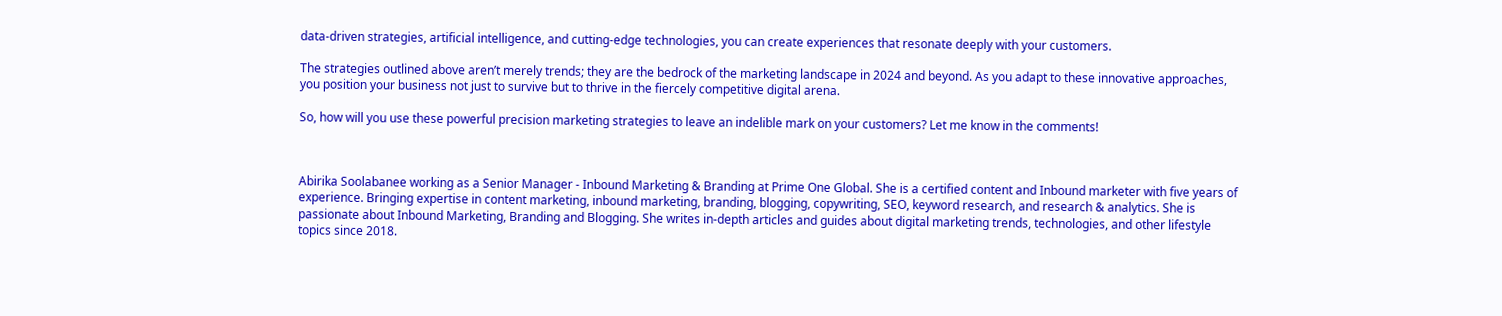data-driven strategies, artificial intelligence, and cutting-edge technologies, you can create experiences that resonate deeply with your customers.

The strategies outlined above aren’t merely trends; they are the bedrock of the marketing landscape in 2024 and beyond. As you adapt to these innovative approaches, you position your business not just to survive but to thrive in the fiercely competitive digital arena.

So, how will you use these powerful precision marketing strategies to leave an indelible mark on your customers? Let me know in the comments!



Abirika Soolabanee working as a Senior Manager - Inbound Marketing & Branding at Prime One Global. She is a certified content and Inbound marketer with five years of experience. Bringing expertise in content marketing, inbound marketing, branding, blogging, copywriting, SEO, keyword research, and research & analytics. She is passionate about Inbound Marketing, Branding and Blogging. She writes in-depth articles and guides about digital marketing trends, technologies, and other lifestyle topics since 2018.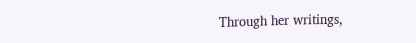Through her writings,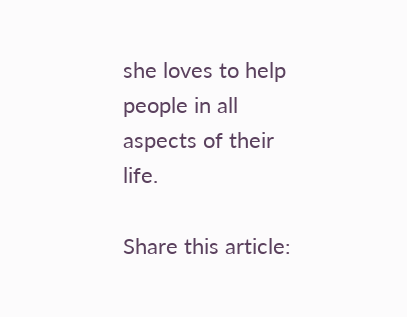she loves to help people in all aspects of their life.

Share this article: